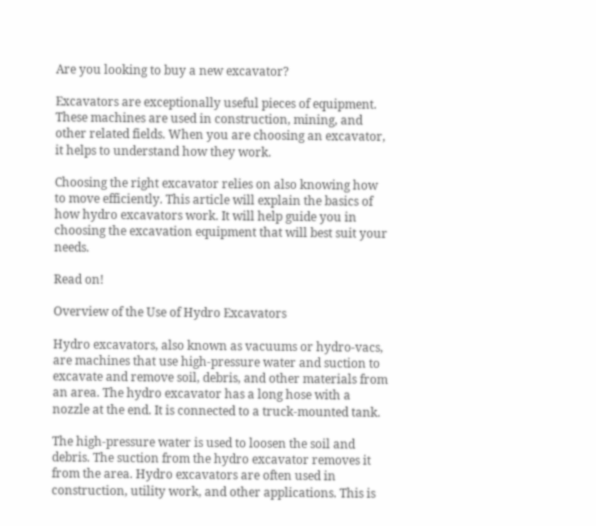Are you looking to buy a new excavator?

Excavators are exceptionally useful pieces of equipment. These machines are used in construction, mining, and other related fields. When you are choosing an excavator, it helps to understand how they work.

Choosing the right excavator relies on also knowing how to move efficiently. This article will explain the basics of how hydro excavators work. It will help guide you in choosing the excavation equipment that will best suit your needs.

Read on!

Overview of the Use of Hydro Excavators

Hydro excavators, also known as vacuums or hydro-vacs, are machines that use high-pressure water and suction to excavate and remove soil, debris, and other materials from an area. The hydro excavator has a long hose with a nozzle at the end. It is connected to a truck-mounted tank.

The high-pressure water is used to loosen the soil and debris. The suction from the hydro excavator removes it from the area. Hydro excavators are often used in construction, utility work, and other applications. This is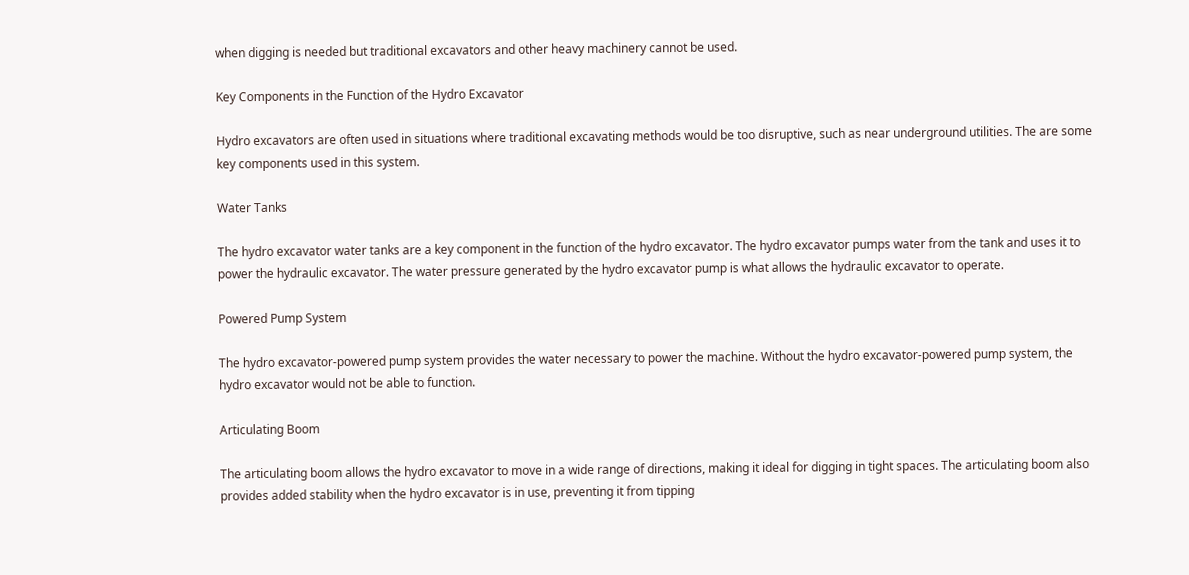when digging is needed but traditional excavators and other heavy machinery cannot be used.

Key Components in the Function of the Hydro Excavator

Hydro excavators are often used in situations where traditional excavating methods would be too disruptive, such as near underground utilities. The are some key components used in this system.

Water Tanks

The hydro excavator water tanks are a key component in the function of the hydro excavator. The hydro excavator pumps water from the tank and uses it to power the hydraulic excavator. The water pressure generated by the hydro excavator pump is what allows the hydraulic excavator to operate.

Powered Pump System

The hydro excavator-powered pump system provides the water necessary to power the machine. Without the hydro excavator-powered pump system, the hydro excavator would not be able to function.

Articulating Boom

The articulating boom allows the hydro excavator to move in a wide range of directions, making it ideal for digging in tight spaces. The articulating boom also provides added stability when the hydro excavator is in use, preventing it from tipping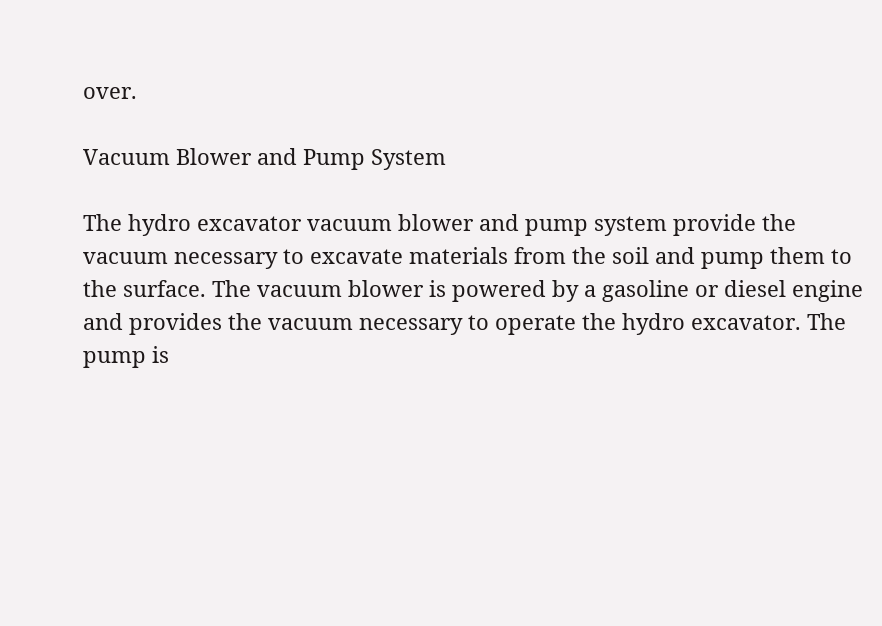over.

Vacuum Blower and Pump System

The hydro excavator vacuum blower and pump system provide the vacuum necessary to excavate materials from the soil and pump them to the surface. The vacuum blower is powered by a gasoline or diesel engine and provides the vacuum necessary to operate the hydro excavator. The pump is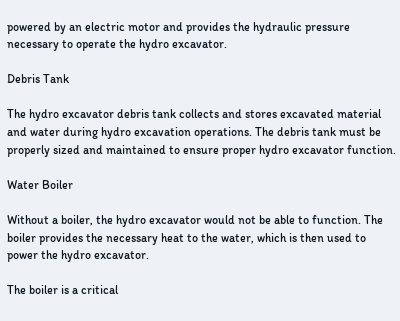powered by an electric motor and provides the hydraulic pressure necessary to operate the hydro excavator.

Debris Tank

The hydro excavator debris tank collects and stores excavated material and water during hydro excavation operations. The debris tank must be properly sized and maintained to ensure proper hydro excavator function.

Water Boiler

Without a boiler, the hydro excavator would not be able to function. The boiler provides the necessary heat to the water, which is then used to power the hydro excavator.

The boiler is a critical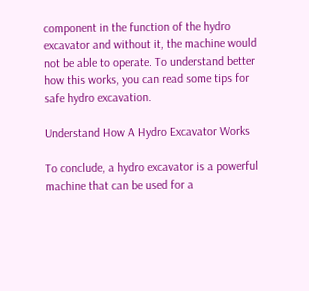component in the function of the hydro excavator and without it, the machine would not be able to operate. To understand better how this works, you can read some tips for safe hydro excavation.

Understand How A Hydro Excavator Works

To conclude, a hydro excavator is a powerful machine that can be used for a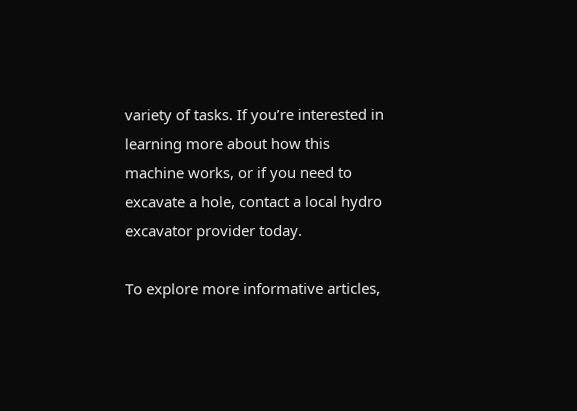variety of tasks. If you’re interested in learning more about how this machine works, or if you need to excavate a hole, contact a local hydro excavator provider today.

To explore more informative articles,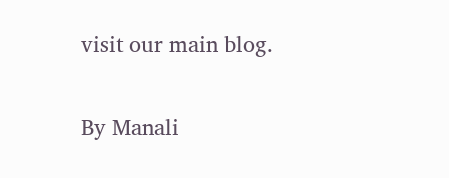visit our main blog.

By Manali